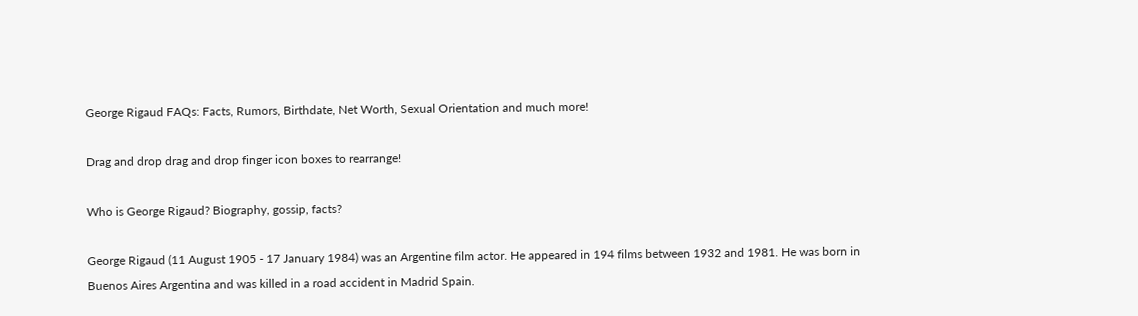George Rigaud FAQs: Facts, Rumors, Birthdate, Net Worth, Sexual Orientation and much more!

Drag and drop drag and drop finger icon boxes to rearrange!

Who is George Rigaud? Biography, gossip, facts?

George Rigaud (11 August 1905 - 17 January 1984) was an Argentine film actor. He appeared in 194 films between 1932 and 1981. He was born in Buenos Aires Argentina and was killed in a road accident in Madrid Spain.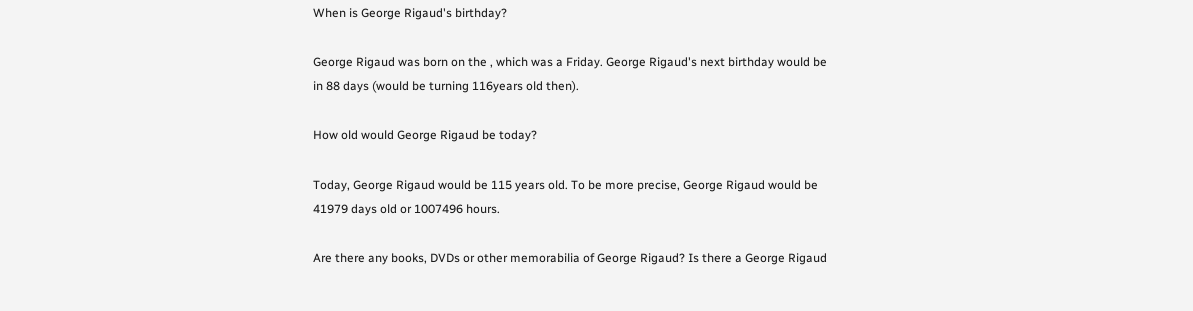When is George Rigaud's birthday?

George Rigaud was born on the , which was a Friday. George Rigaud's next birthday would be in 88 days (would be turning 116years old then).

How old would George Rigaud be today?

Today, George Rigaud would be 115 years old. To be more precise, George Rigaud would be 41979 days old or 1007496 hours.

Are there any books, DVDs or other memorabilia of George Rigaud? Is there a George Rigaud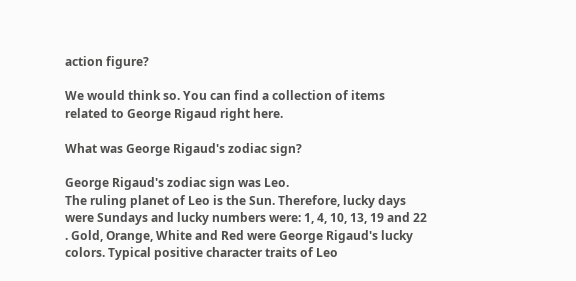action figure?

We would think so. You can find a collection of items related to George Rigaud right here.

What was George Rigaud's zodiac sign?

George Rigaud's zodiac sign was Leo.
The ruling planet of Leo is the Sun. Therefore, lucky days were Sundays and lucky numbers were: 1, 4, 10, 13, 19 and 22 . Gold, Orange, White and Red were George Rigaud's lucky colors. Typical positive character traits of Leo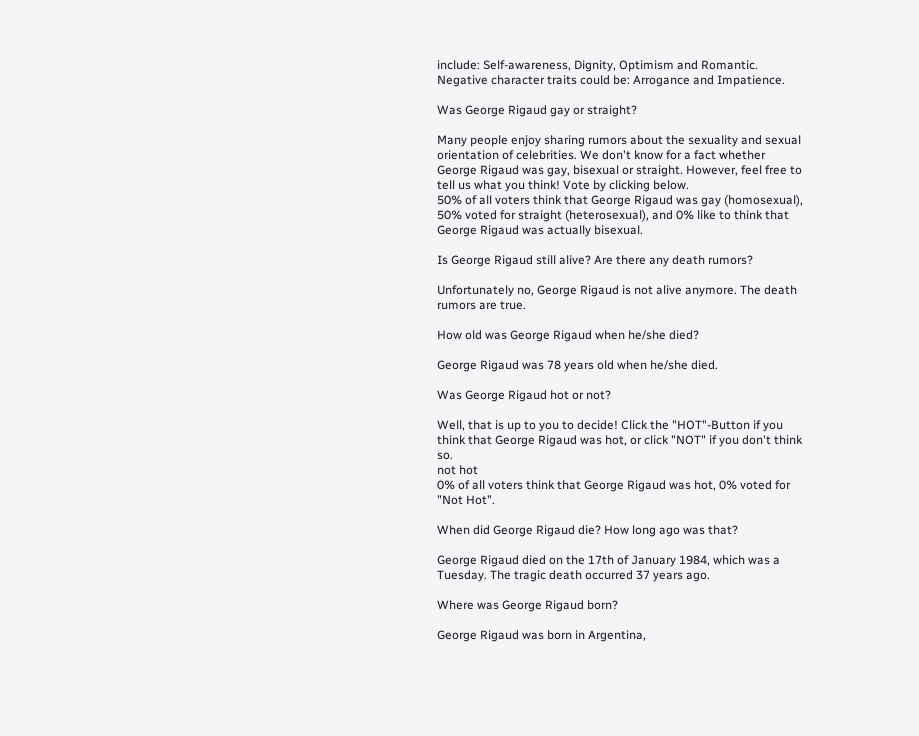include: Self-awareness, Dignity, Optimism and Romantic. Negative character traits could be: Arrogance and Impatience.

Was George Rigaud gay or straight?

Many people enjoy sharing rumors about the sexuality and sexual orientation of celebrities. We don't know for a fact whether George Rigaud was gay, bisexual or straight. However, feel free to tell us what you think! Vote by clicking below.
50% of all voters think that George Rigaud was gay (homosexual), 50% voted for straight (heterosexual), and 0% like to think that George Rigaud was actually bisexual.

Is George Rigaud still alive? Are there any death rumors?

Unfortunately no, George Rigaud is not alive anymore. The death rumors are true.

How old was George Rigaud when he/she died?

George Rigaud was 78 years old when he/she died.

Was George Rigaud hot or not?

Well, that is up to you to decide! Click the "HOT"-Button if you think that George Rigaud was hot, or click "NOT" if you don't think so.
not hot
0% of all voters think that George Rigaud was hot, 0% voted for "Not Hot".

When did George Rigaud die? How long ago was that?

George Rigaud died on the 17th of January 1984, which was a Tuesday. The tragic death occurred 37 years ago.

Where was George Rigaud born?

George Rigaud was born in Argentina,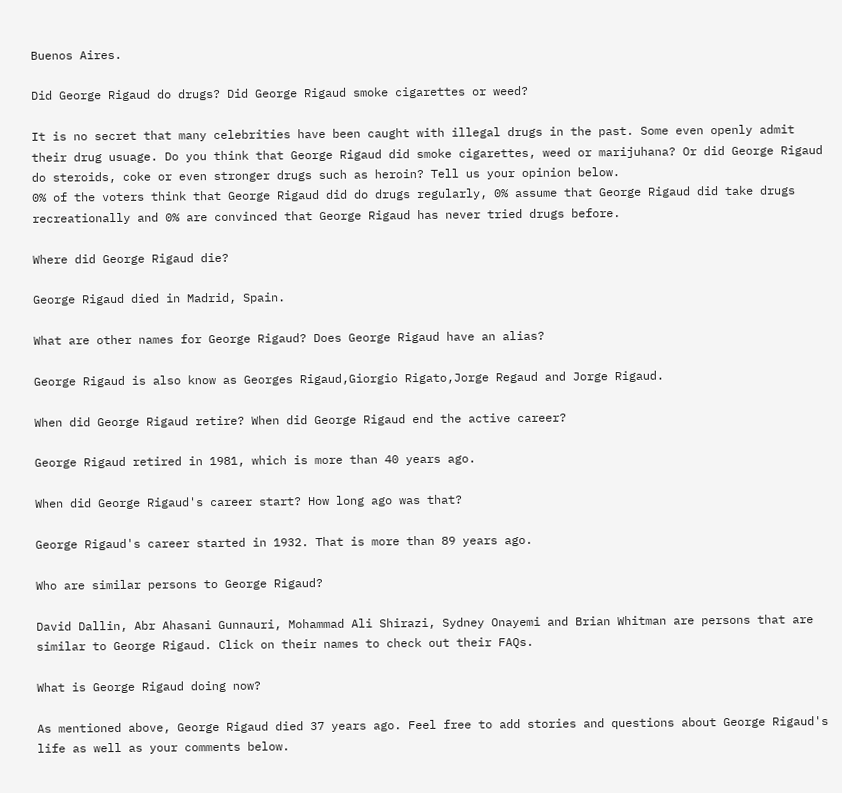Buenos Aires.

Did George Rigaud do drugs? Did George Rigaud smoke cigarettes or weed?

It is no secret that many celebrities have been caught with illegal drugs in the past. Some even openly admit their drug usuage. Do you think that George Rigaud did smoke cigarettes, weed or marijuhana? Or did George Rigaud do steroids, coke or even stronger drugs such as heroin? Tell us your opinion below.
0% of the voters think that George Rigaud did do drugs regularly, 0% assume that George Rigaud did take drugs recreationally and 0% are convinced that George Rigaud has never tried drugs before.

Where did George Rigaud die?

George Rigaud died in Madrid, Spain.

What are other names for George Rigaud? Does George Rigaud have an alias?

George Rigaud is also know as Georges Rigaud,Giorgio Rigato,Jorge Regaud and Jorge Rigaud.

When did George Rigaud retire? When did George Rigaud end the active career?

George Rigaud retired in 1981, which is more than 40 years ago.

When did George Rigaud's career start? How long ago was that?

George Rigaud's career started in 1932. That is more than 89 years ago.

Who are similar persons to George Rigaud?

David Dallin, Abr Ahasani Gunnauri, Mohammad Ali Shirazi, Sydney Onayemi and Brian Whitman are persons that are similar to George Rigaud. Click on their names to check out their FAQs.

What is George Rigaud doing now?

As mentioned above, George Rigaud died 37 years ago. Feel free to add stories and questions about George Rigaud's life as well as your comments below.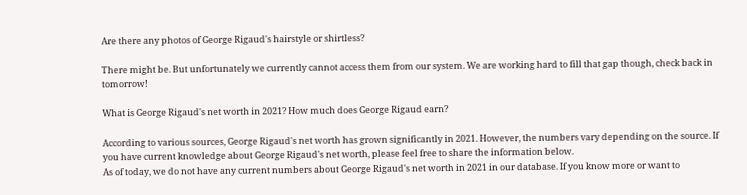Are there any photos of George Rigaud's hairstyle or shirtless?

There might be. But unfortunately we currently cannot access them from our system. We are working hard to fill that gap though, check back in tomorrow!

What is George Rigaud's net worth in 2021? How much does George Rigaud earn?

According to various sources, George Rigaud's net worth has grown significantly in 2021. However, the numbers vary depending on the source. If you have current knowledge about George Rigaud's net worth, please feel free to share the information below.
As of today, we do not have any current numbers about George Rigaud's net worth in 2021 in our database. If you know more or want to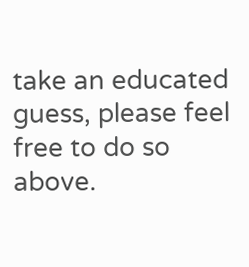take an educated guess, please feel free to do so above.